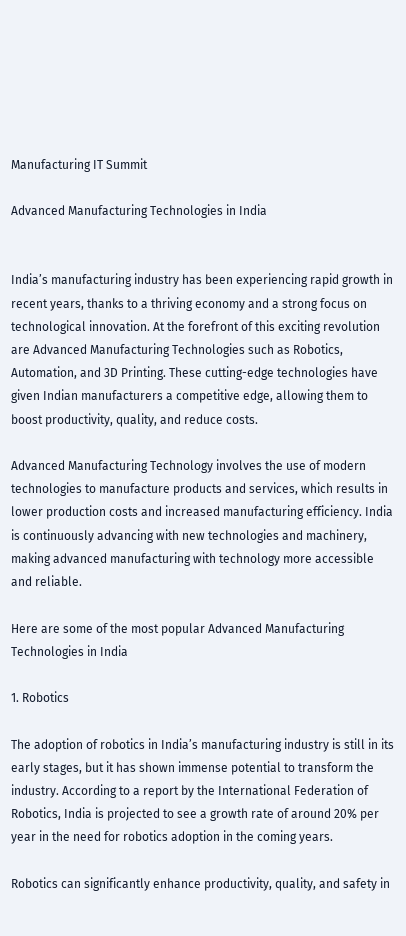Manufacturing IT Summit

Advanced Manufacturing Technologies in India


India’s manufacturing industry has been experiencing rapid growth in recent years, thanks to a thriving economy and a strong focus on technological innovation. At the forefront of this exciting revolution are Advanced Manufacturing Technologies such as Robotics, Automation, and 3D Printing. These cutting-edge technologies have given Indian manufacturers a competitive edge, allowing them to boost productivity, quality, and reduce costs.

Advanced Manufacturing Technology involves the use of modern technologies to manufacture products and services, which results in lower production costs and increased manufacturing efficiency. India is continuously advancing with new technologies and machinery, making advanced manufacturing with technology more accessible and reliable.

Here are some of the most popular Advanced Manufacturing Technologies in India

1. Robotics

The adoption of robotics in India’s manufacturing industry is still in its early stages, but it has shown immense potential to transform the industry. According to a report by the International Federation of Robotics, India is projected to see a growth rate of around 20% per year in the need for robotics adoption in the coming years.

Robotics can significantly enhance productivity, quality, and safety in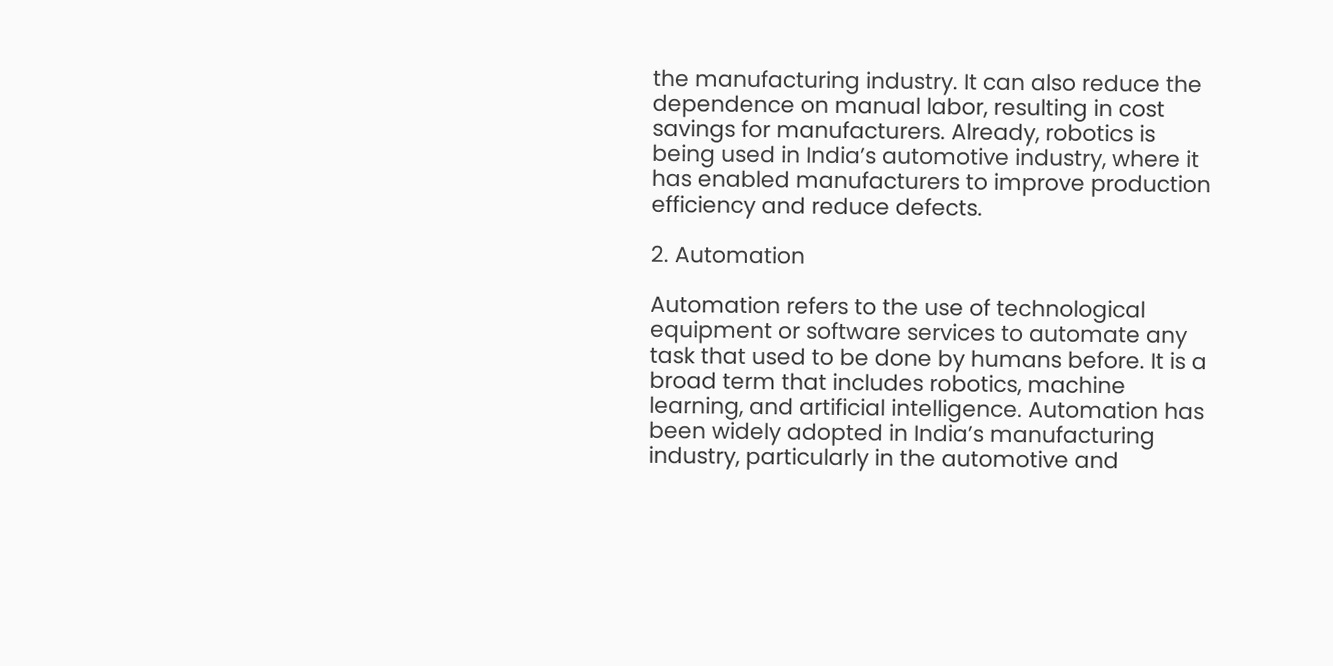the manufacturing industry. It can also reduce the dependence on manual labor, resulting in cost savings for manufacturers. Already, robotics is being used in India’s automotive industry, where it has enabled manufacturers to improve production efficiency and reduce defects.

2. Automation

Automation refers to the use of technological equipment or software services to automate any task that used to be done by humans before. It is a broad term that includes robotics, machine learning, and artificial intelligence. Automation has been widely adopted in India’s manufacturing industry, particularly in the automotive and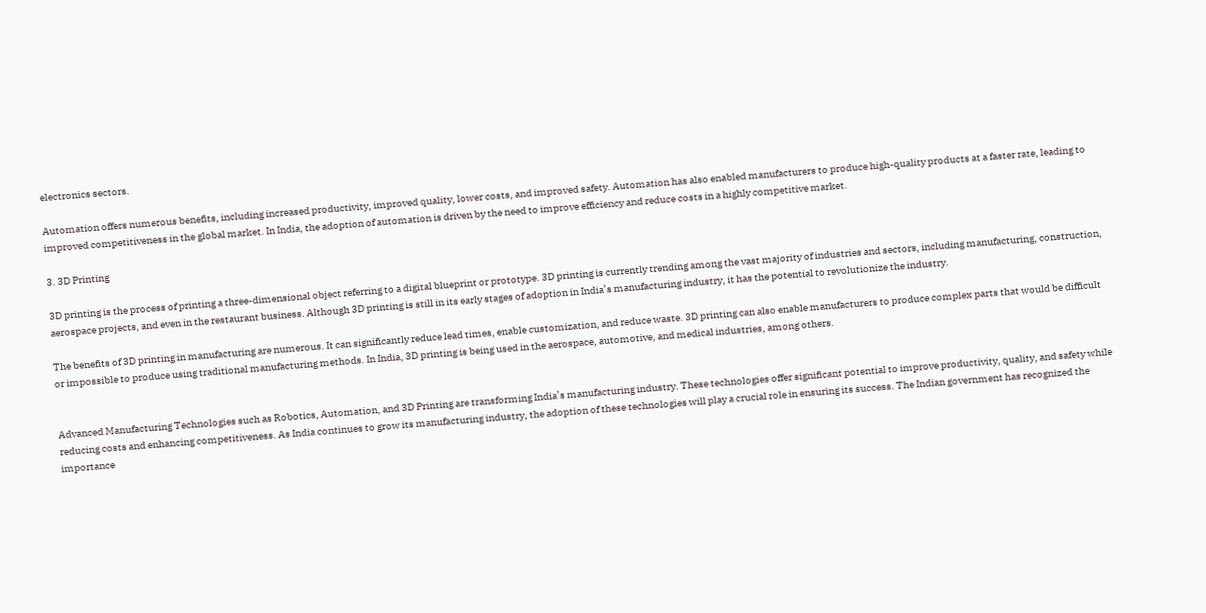electronics sectors.

Automation offers numerous benefits, including increased productivity, improved quality, lower costs, and improved safety. Automation has also enabled manufacturers to produce high-quality products at a faster rate, leading to improved competitiveness in the global market. In India, the adoption of automation is driven by the need to improve efficiency and reduce costs in a highly competitive market.

3. 3D Printing

3D printing is the process of printing a three-dimensional object referring to a digital blueprint or prototype. 3D printing is currently trending among the vast majority of industries and sectors, including manufacturing, construction, aerospace projects, and even in the restaurant business. Although 3D printing is still in its early stages of adoption in India’s manufacturing industry, it has the potential to revolutionize the industry.

The benefits of 3D printing in manufacturing are numerous. It can significantly reduce lead times, enable customization, and reduce waste. 3D printing can also enable manufacturers to produce complex parts that would be difficult or impossible to produce using traditional manufacturing methods. In India, 3D printing is being used in the aerospace, automotive, and medical industries, among others.


Advanced Manufacturing Technologies such as Robotics, Automation, and 3D Printing are transforming India’s manufacturing industry. These technologies offer significant potential to improve productivity, quality, and safety while reducing costs and enhancing competitiveness. As India continues to grow its manufacturing industry, the adoption of these technologies will play a crucial role in ensuring its success. The Indian government has recognized the importance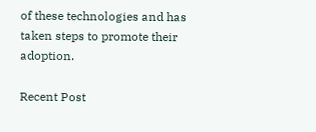of these technologies and has taken steps to promote their adoption.

Recent Post